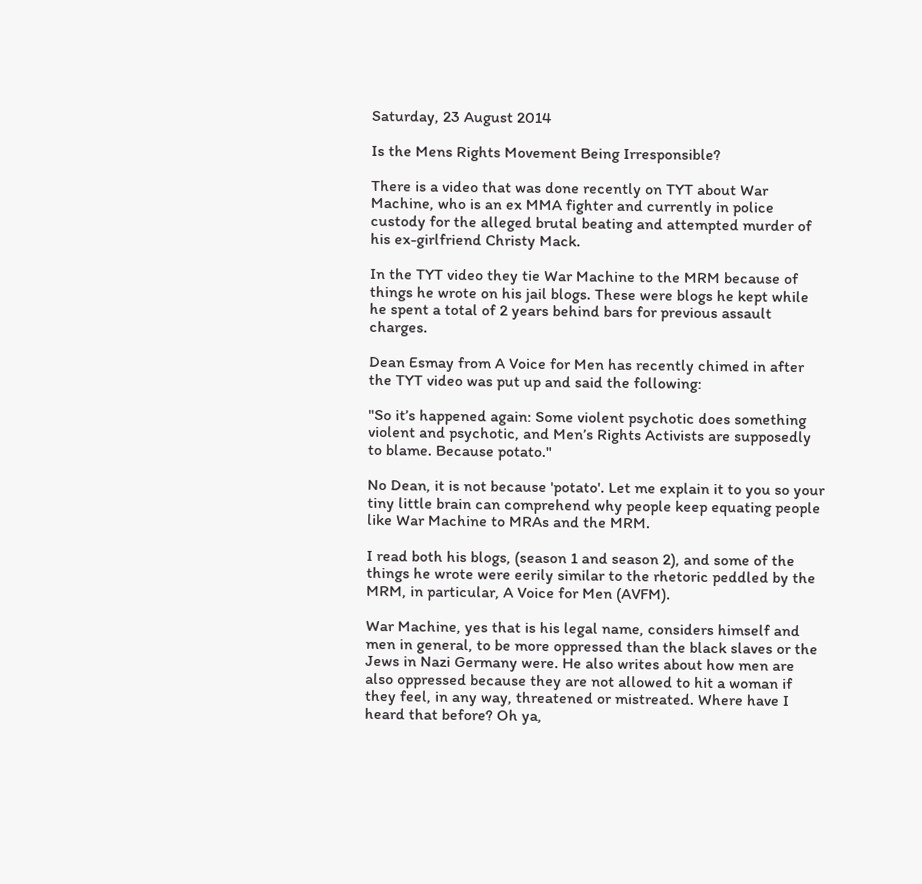Saturday, 23 August 2014

Is the Mens Rights Movement Being Irresponsible?

There is a video that was done recently on TYT about War Machine, who is an ex MMA fighter and currently in police custody for the alleged brutal beating and attempted murder of his ex-girlfriend Christy Mack.

In the TYT video they tie War Machine to the MRM because of things he wrote on his jail blogs. These were blogs he kept while he spent a total of 2 years behind bars for previous assault charges.

Dean Esmay from A Voice for Men has recently chimed in after the TYT video was put up and said the following:

"So it’s happened again: Some violent psychotic does something violent and psychotic, and Men’s Rights Activists are supposedly to blame. Because potato."

No Dean, it is not because 'potato'. Let me explain it to you so your tiny little brain can comprehend why people keep equating people like War Machine to MRAs and the MRM.

I read both his blogs, (season 1 and season 2), and some of the things he wrote were eerily similar to the rhetoric peddled by the MRM, in particular, A Voice for Men (AVFM).

War Machine, yes that is his legal name, considers himself and men in general, to be more oppressed than the black slaves or the Jews in Nazi Germany were. He also writes about how men are also oppressed because they are not allowed to hit a woman if they feel, in any way, threatened or mistreated. Where have I heard that before? Oh ya,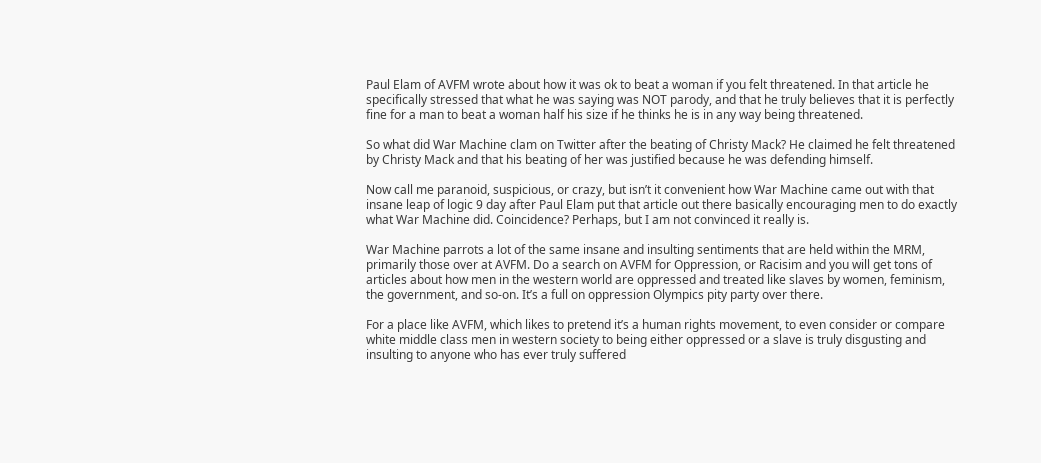Paul Elam of AVFM wrote about how it was ok to beat a woman if you felt threatened. In that article he specifically stressed that what he was saying was NOT parody, and that he truly believes that it is perfectly fine for a man to beat a woman half his size if he thinks he is in any way being threatened.

So what did War Machine clam on Twitter after the beating of Christy Mack? He claimed he felt threatened by Christy Mack and that his beating of her was justified because he was defending himself.

Now call me paranoid, suspicious, or crazy, but isn’t it convenient how War Machine came out with that insane leap of logic 9 day after Paul Elam put that article out there basically encouraging men to do exactly what War Machine did. Coincidence? Perhaps, but I am not convinced it really is.

War Machine parrots a lot of the same insane and insulting sentiments that are held within the MRM, primarily those over at AVFM. Do a search on AVFM for Oppression, or Racisim and you will get tons of articles about how men in the western world are oppressed and treated like slaves by women, feminism, the government, and so-on. It’s a full on oppression Olympics pity party over there.

For a place like AVFM, which likes to pretend it’s a human rights movement, to even consider or compare white middle class men in western society to being either oppressed or a slave is truly disgusting and insulting to anyone who has ever truly suffered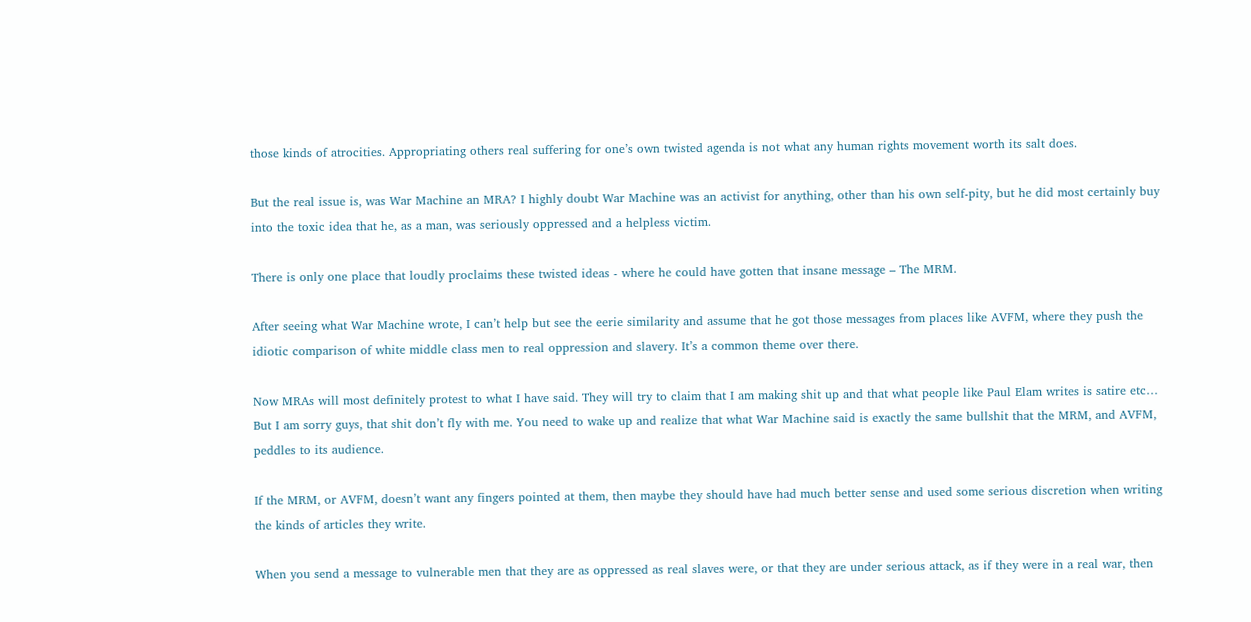those kinds of atrocities. Appropriating others real suffering for one’s own twisted agenda is not what any human rights movement worth its salt does.

But the real issue is, was War Machine an MRA? I highly doubt War Machine was an activist for anything, other than his own self-pity, but he did most certainly buy into the toxic idea that he, as a man, was seriously oppressed and a helpless victim.

There is only one place that loudly proclaims these twisted ideas - where he could have gotten that insane message – The MRM.

After seeing what War Machine wrote, I can’t help but see the eerie similarity and assume that he got those messages from places like AVFM, where they push the idiotic comparison of white middle class men to real oppression and slavery. It’s a common theme over there.

Now MRAs will most definitely protest to what I have said. They will try to claim that I am making shit up and that what people like Paul Elam writes is satire etc… But I am sorry guys, that shit don’t fly with me. You need to wake up and realize that what War Machine said is exactly the same bullshit that the MRM, and AVFM, peddles to its audience.

If the MRM, or AVFM, doesn’t want any fingers pointed at them, then maybe they should have had much better sense and used some serious discretion when writing the kinds of articles they write.

When you send a message to vulnerable men that they are as oppressed as real slaves were, or that they are under serious attack, as if they were in a real war, then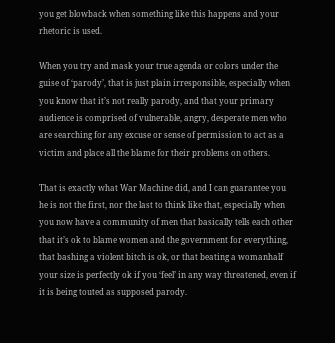you get blowback when something like this happens and your rhetoric is used.

When you try and mask your true agenda or colors under the guise of ‘parody’, that is just plain irresponsible, especially when you know that it’s not really parody, and that your primary audience is comprised of vulnerable, angry, desperate men who are searching for any excuse or sense of permission to act as a victim and place all the blame for their problems on others.

That is exactly what War Machine did, and I can guarantee you he is not the first, nor the last to think like that, especially when you now have a community of men that basically tells each other that it’s ok to blame women and the government for everything, that bashing a violent bitch is ok, or that beating a womanhalf your size is perfectly ok if you ‘feel’ in any way threatened, even if it is being touted as supposed parody.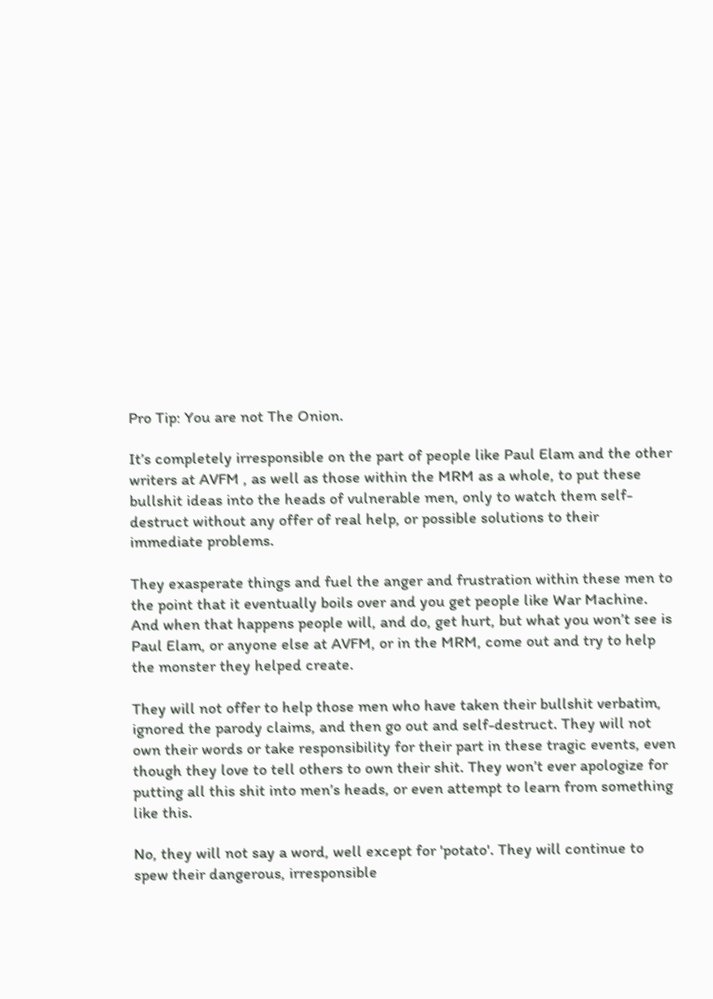Pro Tip: You are not The Onion.

It’s completely irresponsible on the part of people like Paul Elam and the other writers at AVFM , as well as those within the MRM as a whole, to put these bullshit ideas into the heads of vulnerable men, only to watch them self-destruct without any offer of real help, or possible solutions to their immediate problems.

They exasperate things and fuel the anger and frustration within these men to the point that it eventually boils over and you get people like War Machine. And when that happens people will, and do, get hurt, but what you won’t see is Paul Elam, or anyone else at AVFM, or in the MRM, come out and try to help the monster they helped create.

They will not offer to help those men who have taken their bullshit verbatim, ignored the parody claims, and then go out and self-destruct. They will not own their words or take responsibility for their part in these tragic events, even though they love to tell others to own their shit. They won’t ever apologize for putting all this shit into men’s heads, or even attempt to learn from something like this.

No, they will not say a word, well except for 'potato'. They will continue to spew their dangerous, irresponsible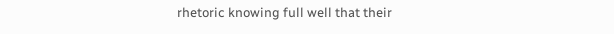rhetoric knowing full well that their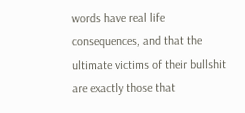words have real life consequences, and that the ultimate victims of their bullshit are exactly those that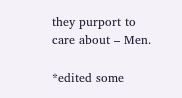they purport to care about – Men.

*edited some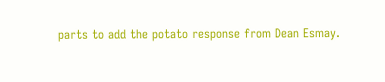parts to add the potato response from Dean Esmay.